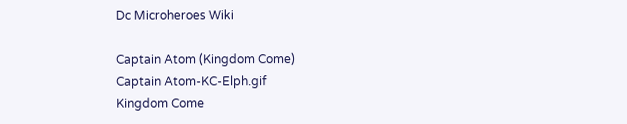Dc Microheroes Wiki

Captain Atom (Kingdom Come)
Captain Atom-KC-Elph.gif
Kingdom Come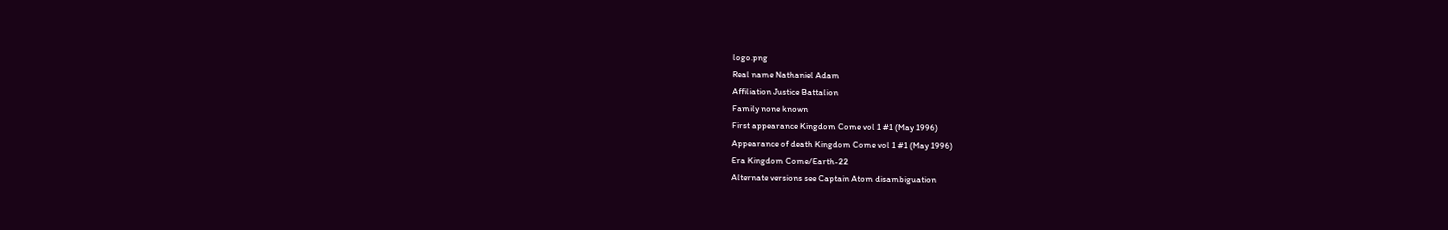logo.png
Real name Nathaniel Adam
Affiliation Justice Battalion
Family none known
First appearance Kingdom Come vol 1 #1 (May 1996)
Appearance of death Kingdom Come vol 1 #1 (May 1996)
Era Kingdom Come/Earth-22
Alternate versions see Captain Atom disambiguation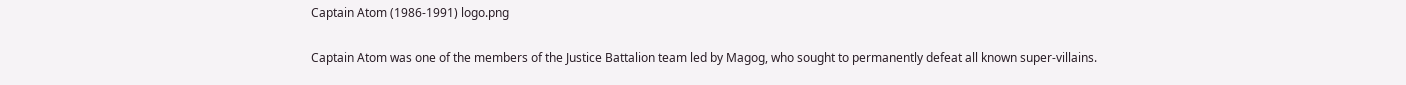Captain Atom (1986-1991) logo.png


Captain Atom was one of the members of the Justice Battalion team led by Magog, who sought to permanently defeat all known super-villains.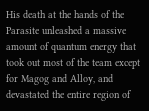His death at the hands of the Parasite unleashed a massive amount of quantum energy that took out most of the team except for Magog and Alloy, and devastated the entire region of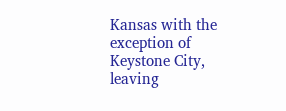Kansas with the exception of Keystone City, leaving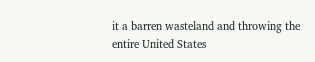it a barren wasteland and throwing the entire United States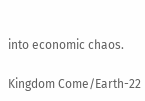into economic chaos.

Kingdom Come/Earth-22